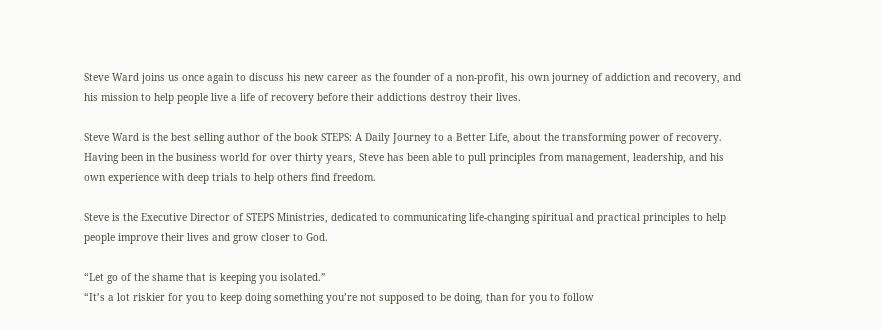Steve Ward joins us once again to discuss his new career as the founder of a non-profit, his own journey of addiction and recovery, and his mission to help people live a life of recovery before their addictions destroy their lives.

Steve Ward is the best selling author of the book STEPS: A Daily Journey to a Better Life, about the transforming power of recovery. Having been in the business world for over thirty years, Steve has been able to pull principles from management, leadership, and his own experience with deep trials to help others find freedom.

Steve is the Executive Director of STEPS Ministries, dedicated to communicating life-changing spiritual and practical principles to help people improve their lives and grow closer to God.

“Let go of the shame that is keeping you isolated.”
“It’s a lot riskier for you to keep doing something you’re not supposed to be doing, than for you to follow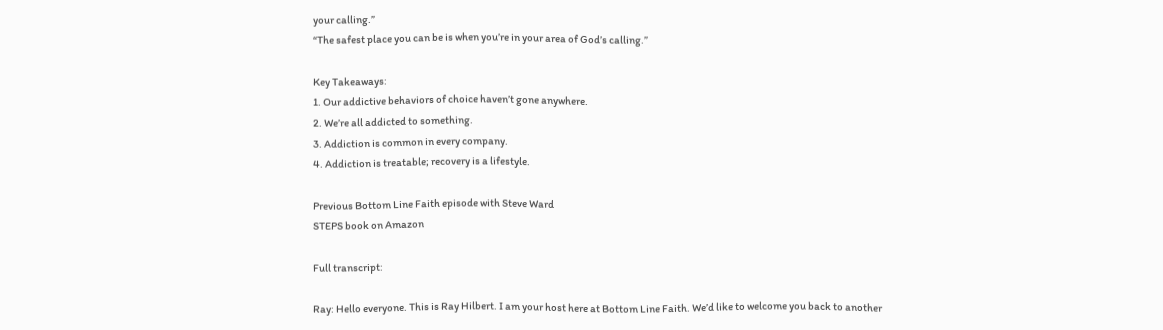your calling.”
“The safest place you can be is when you’re in your area of God’s calling.”

Key Takeaways:
1. Our addictive behaviors of choice haven’t gone anywhere.
2. We’re all addicted to something.
3. Addiction is common in every company.
4. Addiction is treatable; recovery is a lifestyle.

Previous Bottom Line Faith episode with Steve Ward
STEPS book on Amazon

Full transcript:

Ray: Hello everyone. This is Ray Hilbert. I am your host here at Bottom Line Faith. We’d like to welcome you back to another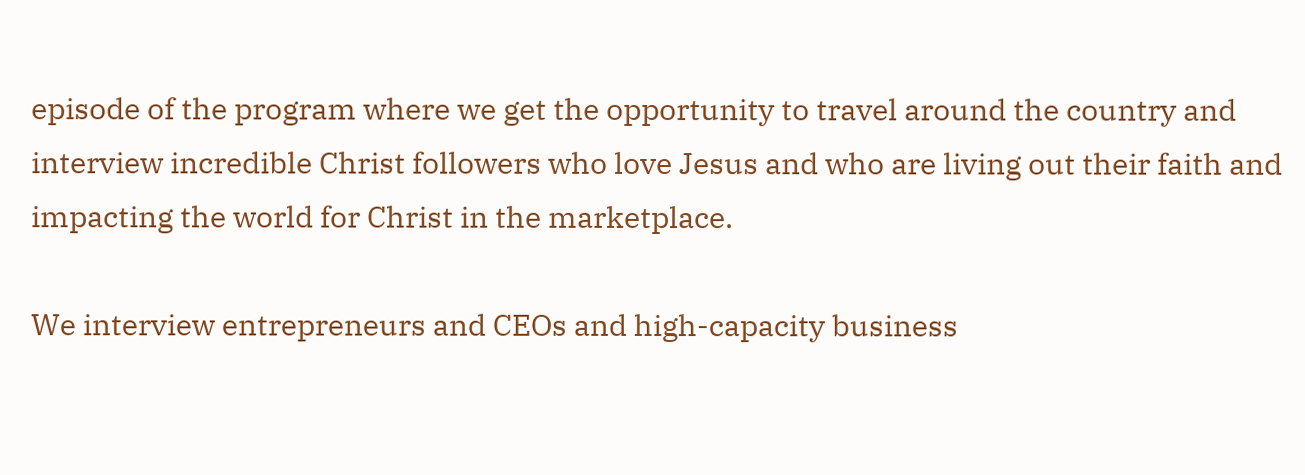episode of the program where we get the opportunity to travel around the country and interview incredible Christ followers who love Jesus and who are living out their faith and impacting the world for Christ in the marketplace.

We interview entrepreneurs and CEOs and high-capacity business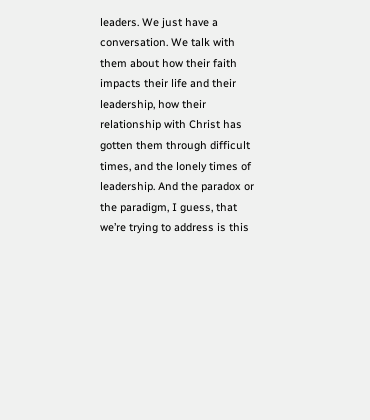leaders. We just have a conversation. We talk with them about how their faith impacts their life and their leadership, how their relationship with Christ has gotten them through difficult times, and the lonely times of leadership. And the paradox or the paradigm, I guess, that we’re trying to address is this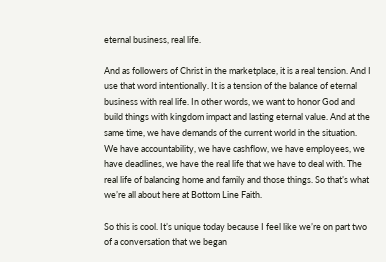eternal business, real life.

And as followers of Christ in the marketplace, it is a real tension. And I use that word intentionally. It is a tension of the balance of eternal business with real life. In other words, we want to honor God and build things with kingdom impact and lasting eternal value. And at the same time, we have demands of the current world in the situation. We have accountability, we have cashflow, we have employees, we have deadlines, we have the real life that we have to deal with. The real life of balancing home and family and those things. So that’s what we’re all about here at Bottom Line Faith.

So this is cool. It’s unique today because I feel like we’re on part two of a conversation that we began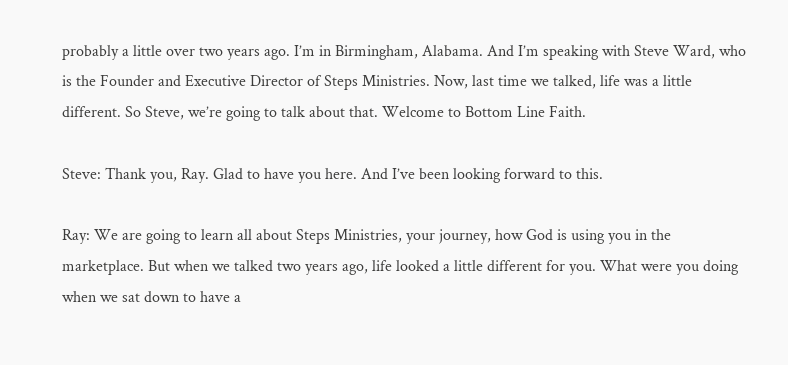probably a little over two years ago. I’m in Birmingham, Alabama. And I’m speaking with Steve Ward, who is the Founder and Executive Director of Steps Ministries. Now, last time we talked, life was a little different. So Steve, we’re going to talk about that. Welcome to Bottom Line Faith.

Steve: Thank you, Ray. Glad to have you here. And I’ve been looking forward to this.

Ray: We are going to learn all about Steps Ministries, your journey, how God is using you in the marketplace. But when we talked two years ago, life looked a little different for you. What were you doing when we sat down to have a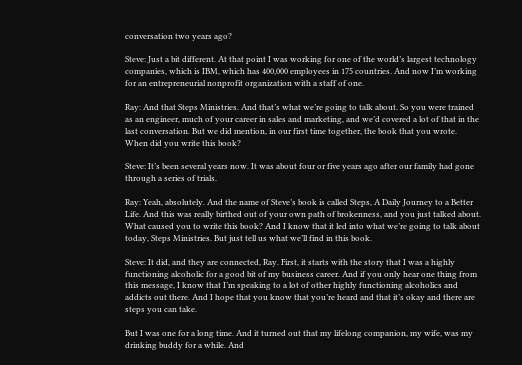conversation two years ago?

Steve: Just a bit different. At that point I was working for one of the world’s largest technology companies, which is IBM, which has 400,000 employees in 175 countries. And now I’m working for an entrepreneurial nonprofit organization with a staff of one.

Ray: And that Steps Ministries. And that’s what we’re going to talk about. So you were trained as an engineer, much of your career in sales and marketing, and we’d covered a lot of that in the last conversation. But we did mention, in our first time together, the book that you wrote. When did you write this book?

Steve: It’s been several years now. It was about four or five years ago after our family had gone through a series of trials.

Ray: Yeah, absolutely. And the name of Steve’s book is called Steps, A Daily Journey to a Better Life. And this was really birthed out of your own path of brokenness, and you just talked about. What caused you to write this book? And I know that it led into what we’re going to talk about today, Steps Ministries. But just tell us what we’ll find in this book.

Steve: It did, and they are connected, Ray. First, it starts with the story that I was a highly functioning alcoholic for a good bit of my business career. And if you only hear one thing from this message, I know that I’m speaking to a lot of other highly functioning alcoholics and addicts out there. And I hope that you know that you’re heard and that it’s okay and there are steps you can take.

But I was one for a long time. And it turned out that my lifelong companion, my wife, was my drinking buddy for a while. And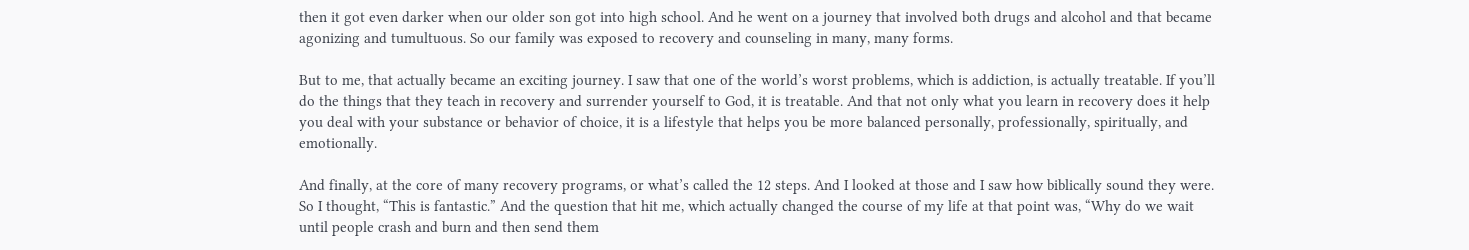then it got even darker when our older son got into high school. And he went on a journey that involved both drugs and alcohol and that became agonizing and tumultuous. So our family was exposed to recovery and counseling in many, many forms.

But to me, that actually became an exciting journey. I saw that one of the world’s worst problems, which is addiction, is actually treatable. If you’ll do the things that they teach in recovery and surrender yourself to God, it is treatable. And that not only what you learn in recovery does it help you deal with your substance or behavior of choice, it is a lifestyle that helps you be more balanced personally, professionally, spiritually, and emotionally.

And finally, at the core of many recovery programs, or what’s called the 12 steps. And I looked at those and I saw how biblically sound they were. So I thought, “This is fantastic.” And the question that hit me, which actually changed the course of my life at that point was, “Why do we wait until people crash and burn and then send them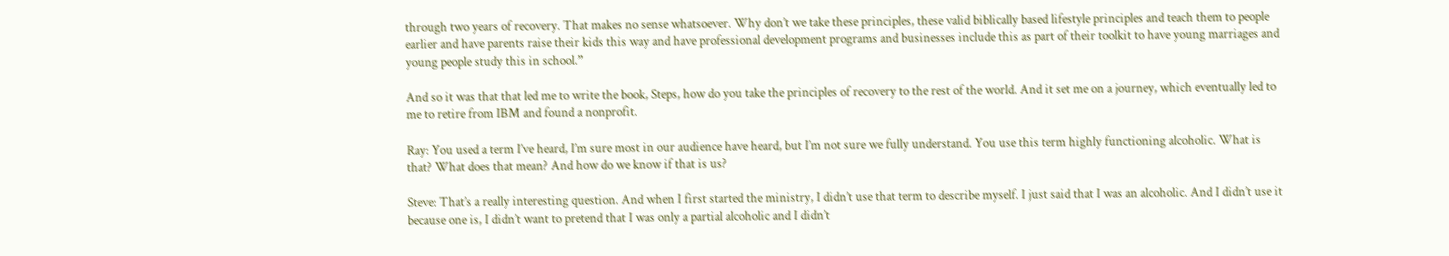through two years of recovery. That makes no sense whatsoever. Why don’t we take these principles, these valid biblically based lifestyle principles and teach them to people earlier and have parents raise their kids this way and have professional development programs and businesses include this as part of their toolkit to have young marriages and young people study this in school.”

And so it was that that led me to write the book, Steps, how do you take the principles of recovery to the rest of the world. And it set me on a journey, which eventually led to me to retire from IBM and found a nonprofit.

Ray: You used a term I’ve heard, I’m sure most in our audience have heard, but I’m not sure we fully understand. You use this term highly functioning alcoholic. What is that? What does that mean? And how do we know if that is us?

Steve: That’s a really interesting question. And when I first started the ministry, I didn’t use that term to describe myself. I just said that I was an alcoholic. And I didn’t use it because one is, I didn’t want to pretend that I was only a partial alcoholic and I didn’t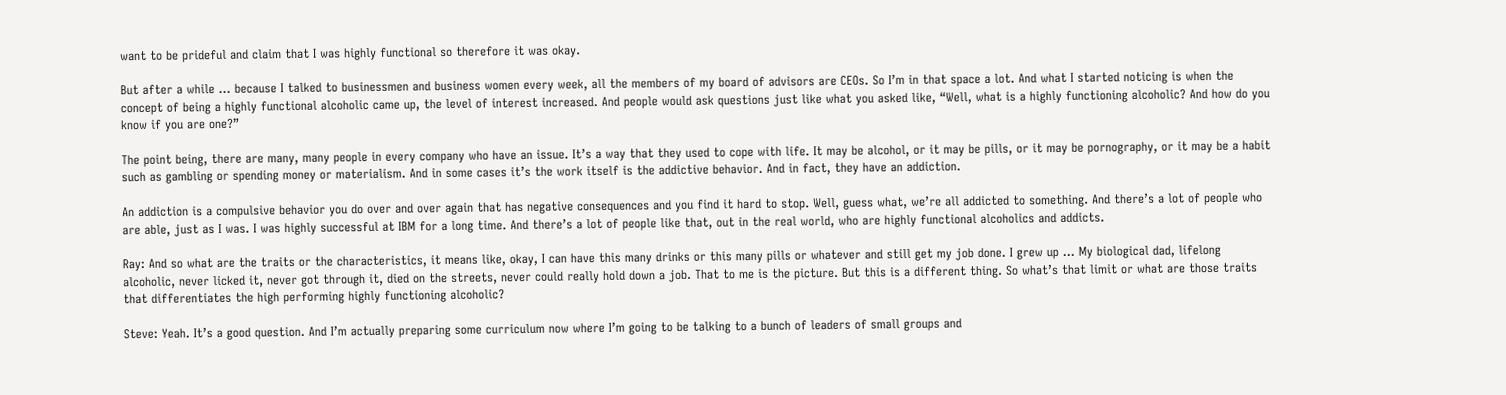want to be prideful and claim that I was highly functional so therefore it was okay.

But after a while … because I talked to businessmen and business women every week, all the members of my board of advisors are CEOs. So I’m in that space a lot. And what I started noticing is when the concept of being a highly functional alcoholic came up, the level of interest increased. And people would ask questions just like what you asked like, “Well, what is a highly functioning alcoholic? And how do you know if you are one?”

The point being, there are many, many people in every company who have an issue. It’s a way that they used to cope with life. It may be alcohol, or it may be pills, or it may be pornography, or it may be a habit such as gambling or spending money or materialism. And in some cases it’s the work itself is the addictive behavior. And in fact, they have an addiction.

An addiction is a compulsive behavior you do over and over again that has negative consequences and you find it hard to stop. Well, guess what, we’re all addicted to something. And there’s a lot of people who are able, just as I was. I was highly successful at IBM for a long time. And there’s a lot of people like that, out in the real world, who are highly functional alcoholics and addicts.

Ray: And so what are the traits or the characteristics, it means like, okay, I can have this many drinks or this many pills or whatever and still get my job done. I grew up … My biological dad, lifelong alcoholic, never licked it, never got through it, died on the streets, never could really hold down a job. That to me is the picture. But this is a different thing. So what’s that limit or what are those traits that differentiates the high performing highly functioning alcoholic?

Steve: Yeah. It’s a good question. And I’m actually preparing some curriculum now where I’m going to be talking to a bunch of leaders of small groups and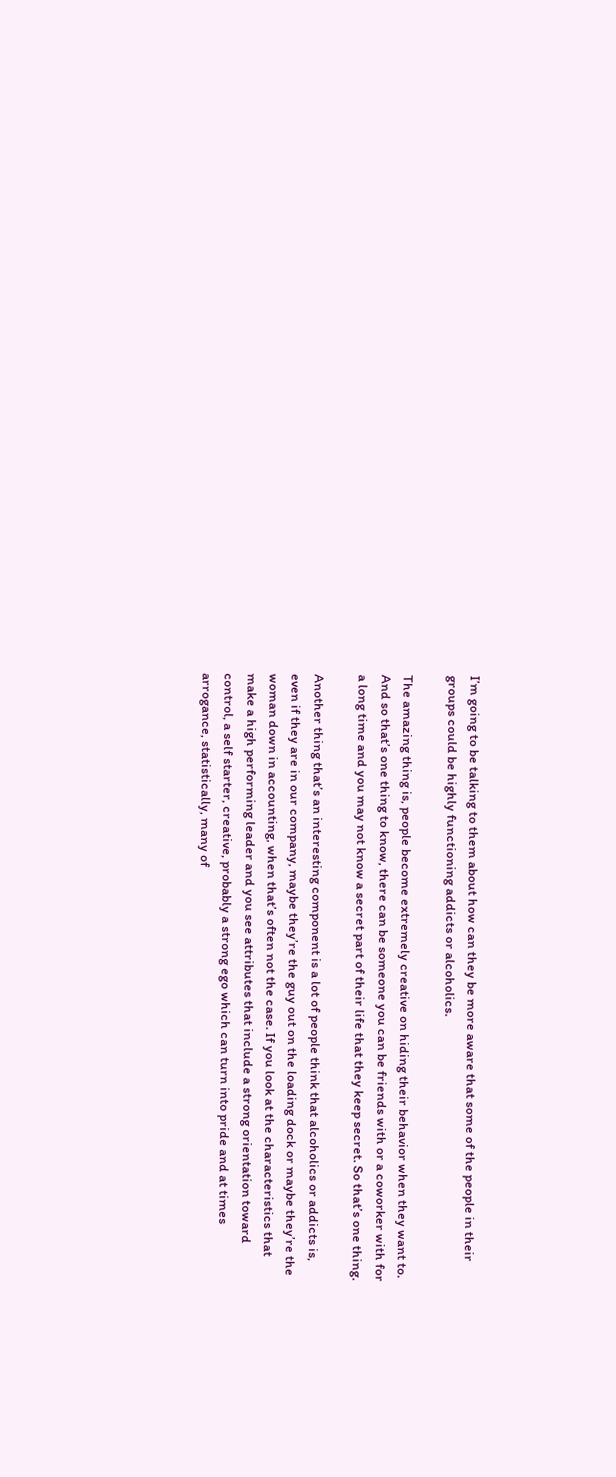I’m going to be talking to them about how can they be more aware that some of the people in their groups could be highly functioning addicts or alcoholics.

The amazing thing is, people become extremely creative on hiding their behavior when they want to. And so that’s one thing to know, there can be someone you can be friends with or a coworker with for a long time and you may not know a secret part of their life that they keep secret. So that’s one thing.

Another thing that’s an interesting component is a lot of people think that alcoholics or addicts is, even if they are in our company, maybe they’re the guy out on the loading dock or maybe they’re the woman down in accounting, when that’s often not the case. If you look at the characteristics that make a high performing leader and you see attributes that include a strong orientation toward control, a self starter, creative, probably a strong ego which can turn into pride and at times arrogance, statistically, many of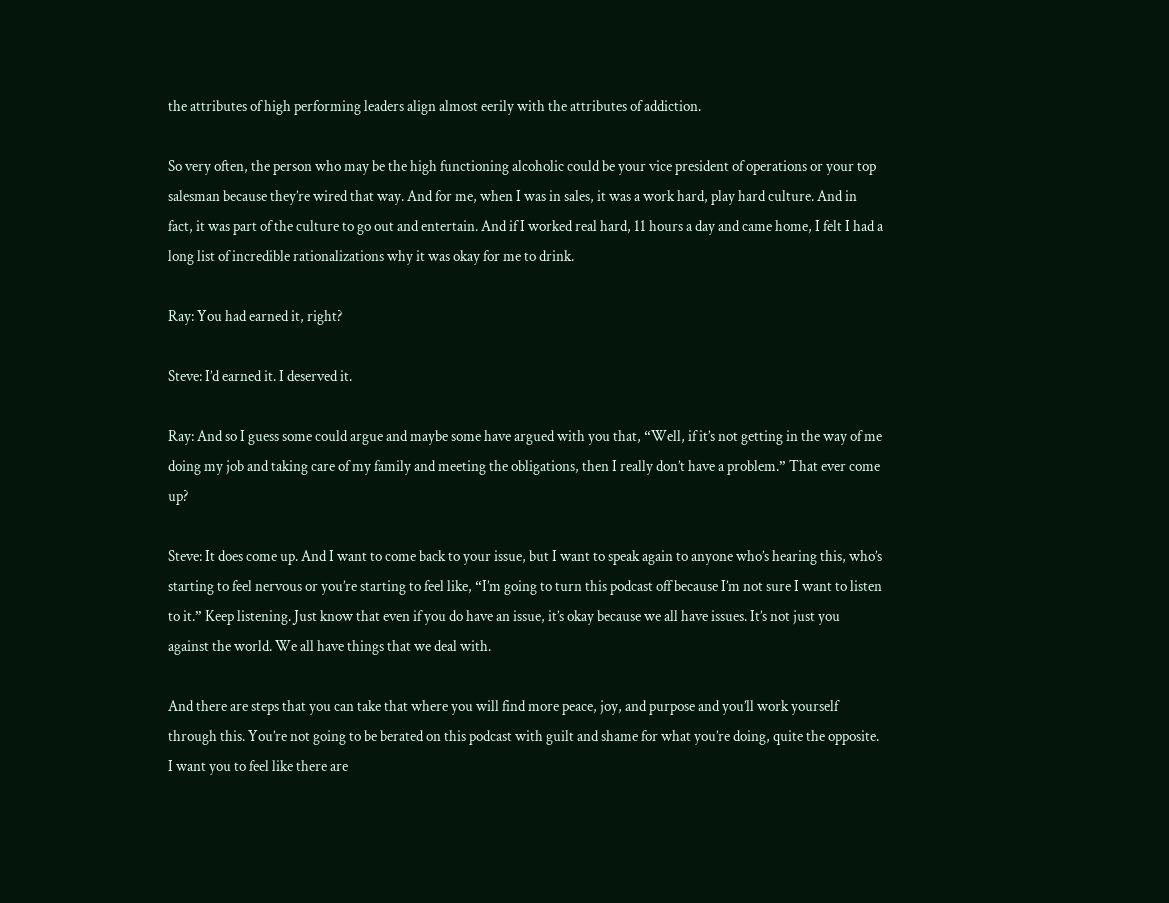the attributes of high performing leaders align almost eerily with the attributes of addiction.

So very often, the person who may be the high functioning alcoholic could be your vice president of operations or your top salesman because they’re wired that way. And for me, when I was in sales, it was a work hard, play hard culture. And in fact, it was part of the culture to go out and entertain. And if I worked real hard, 11 hours a day and came home, I felt I had a long list of incredible rationalizations why it was okay for me to drink.

Ray: You had earned it, right?

Steve: I’d earned it. I deserved it.

Ray: And so I guess some could argue and maybe some have argued with you that, “Well, if it’s not getting in the way of me doing my job and taking care of my family and meeting the obligations, then I really don’t have a problem.” That ever come up?

Steve: It does come up. And I want to come back to your issue, but I want to speak again to anyone who’s hearing this, who’s starting to feel nervous or you’re starting to feel like, “I’m going to turn this podcast off because I’m not sure I want to listen to it.” Keep listening. Just know that even if you do have an issue, it’s okay because we all have issues. It’s not just you against the world. We all have things that we deal with.

And there are steps that you can take that where you will find more peace, joy, and purpose and you’ll work yourself through this. You’re not going to be berated on this podcast with guilt and shame for what you’re doing, quite the opposite. I want you to feel like there are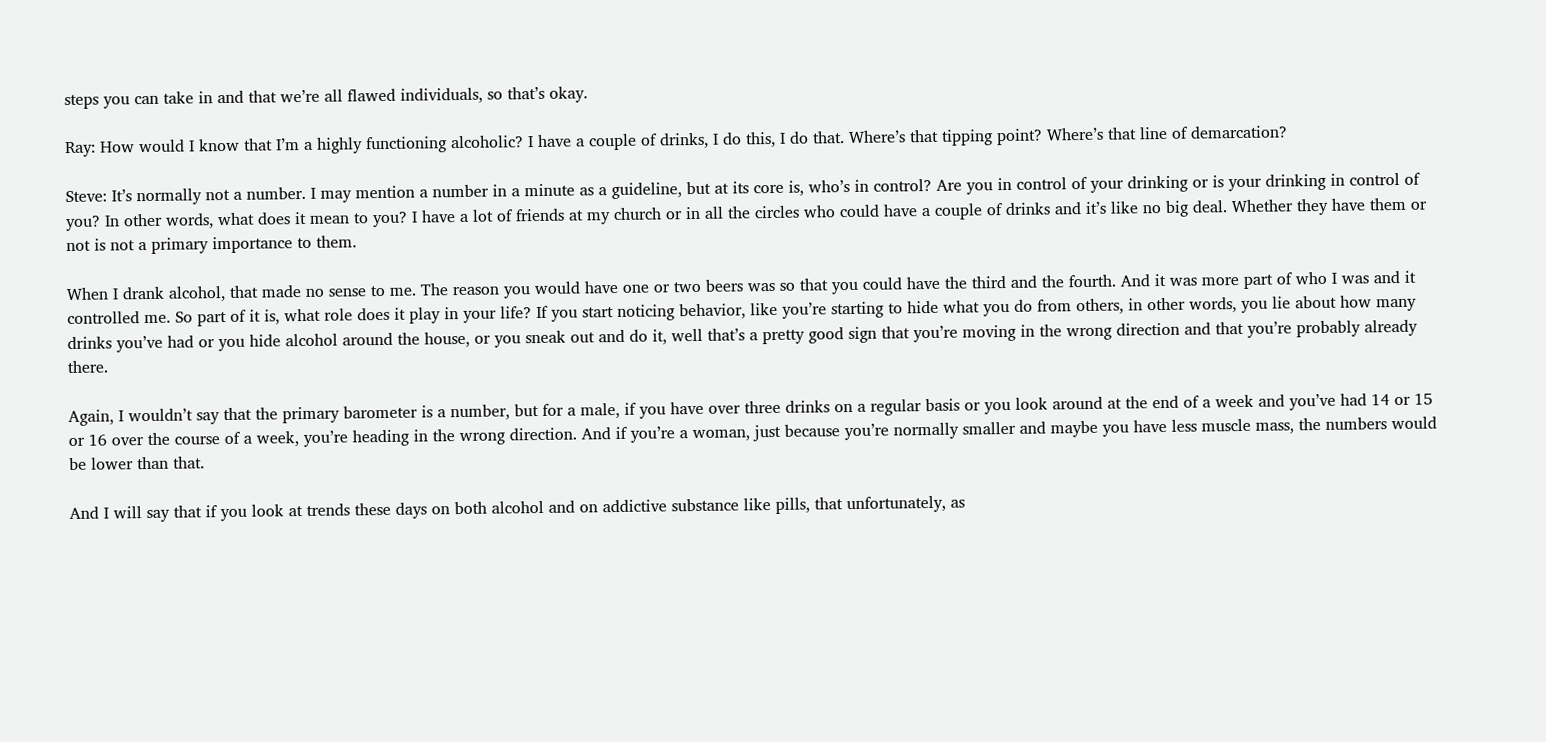steps you can take in and that we’re all flawed individuals, so that’s okay.

Ray: How would I know that I’m a highly functioning alcoholic? I have a couple of drinks, I do this, I do that. Where’s that tipping point? Where’s that line of demarcation?

Steve: It’s normally not a number. I may mention a number in a minute as a guideline, but at its core is, who’s in control? Are you in control of your drinking or is your drinking in control of you? In other words, what does it mean to you? I have a lot of friends at my church or in all the circles who could have a couple of drinks and it’s like no big deal. Whether they have them or not is not a primary importance to them.

When I drank alcohol, that made no sense to me. The reason you would have one or two beers was so that you could have the third and the fourth. And it was more part of who I was and it controlled me. So part of it is, what role does it play in your life? If you start noticing behavior, like you’re starting to hide what you do from others, in other words, you lie about how many drinks you’ve had or you hide alcohol around the house, or you sneak out and do it, well that’s a pretty good sign that you’re moving in the wrong direction and that you’re probably already there.

Again, I wouldn’t say that the primary barometer is a number, but for a male, if you have over three drinks on a regular basis or you look around at the end of a week and you’ve had 14 or 15 or 16 over the course of a week, you’re heading in the wrong direction. And if you’re a woman, just because you’re normally smaller and maybe you have less muscle mass, the numbers would be lower than that.

And I will say that if you look at trends these days on both alcohol and on addictive substance like pills, that unfortunately, as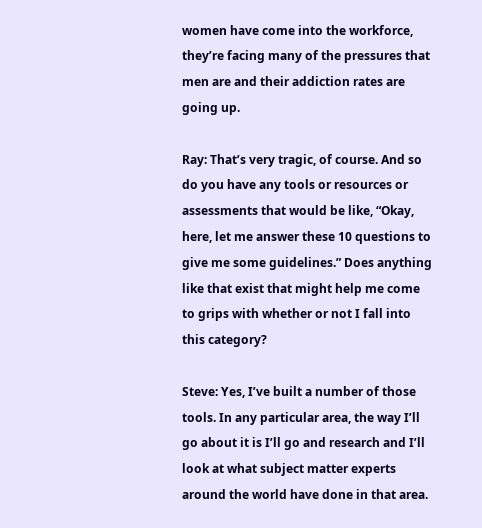women have come into the workforce, they’re facing many of the pressures that men are and their addiction rates are going up.

Ray: That’s very tragic, of course. And so do you have any tools or resources or assessments that would be like, “Okay, here, let me answer these 10 questions to give me some guidelines.” Does anything like that exist that might help me come to grips with whether or not I fall into this category?

Steve: Yes, I’ve built a number of those tools. In any particular area, the way I’ll go about it is I’ll go and research and I’ll look at what subject matter experts around the world have done in that area.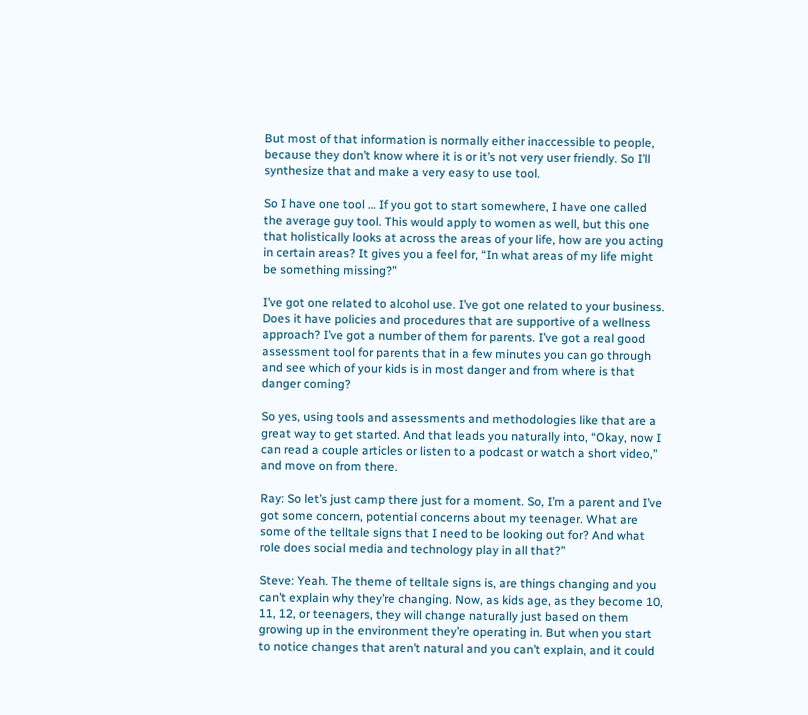But most of that information is normally either inaccessible to people, because they don’t know where it is or it’s not very user friendly. So I’ll synthesize that and make a very easy to use tool.

So I have one tool … If you got to start somewhere, I have one called the average guy tool. This would apply to women as well, but this one that holistically looks at across the areas of your life, how are you acting in certain areas? It gives you a feel for, “In what areas of my life might be something missing?”

I’ve got one related to alcohol use. I’ve got one related to your business. Does it have policies and procedures that are supportive of a wellness approach? I’ve got a number of them for parents. I’ve got a real good assessment tool for parents that in a few minutes you can go through and see which of your kids is in most danger and from where is that danger coming?

So yes, using tools and assessments and methodologies like that are a great way to get started. And that leads you naturally into, “Okay, now I can read a couple articles or listen to a podcast or watch a short video,” and move on from there.

Ray: So let’s just camp there just for a moment. So, I’m a parent and I’ve got some concern, potential concerns about my teenager. What are some of the telltale signs that I need to be looking out for? And what role does social media and technology play in all that?”

Steve: Yeah. The theme of telltale signs is, are things changing and you can’t explain why they’re changing. Now, as kids age, as they become 10, 11, 12, or teenagers, they will change naturally just based on them growing up in the environment they’re operating in. But when you start to notice changes that aren’t natural and you can’t explain, and it could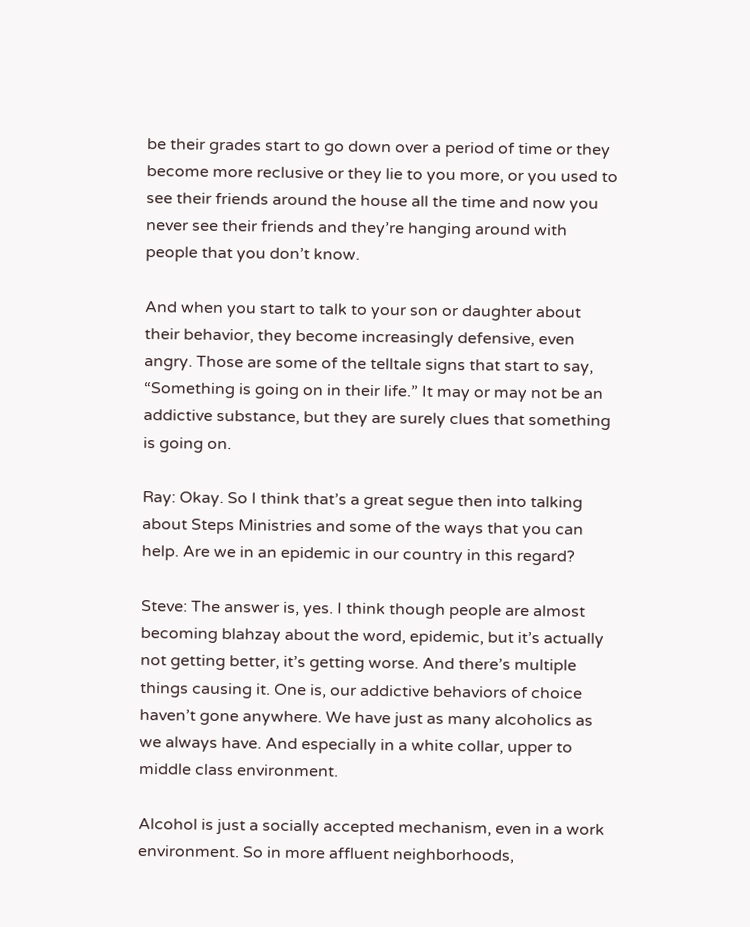be their grades start to go down over a period of time or they become more reclusive or they lie to you more, or you used to see their friends around the house all the time and now you never see their friends and they’re hanging around with people that you don’t know.

And when you start to talk to your son or daughter about their behavior, they become increasingly defensive, even angry. Those are some of the telltale signs that start to say, “Something is going on in their life.” It may or may not be an addictive substance, but they are surely clues that something is going on.

Ray: Okay. So I think that’s a great segue then into talking about Steps Ministries and some of the ways that you can help. Are we in an epidemic in our country in this regard?

Steve: The answer is, yes. I think though people are almost becoming blahzay about the word, epidemic, but it’s actually not getting better, it’s getting worse. And there’s multiple things causing it. One is, our addictive behaviors of choice haven’t gone anywhere. We have just as many alcoholics as we always have. And especially in a white collar, upper to middle class environment.

Alcohol is just a socially accepted mechanism, even in a work environment. So in more affluent neighborhoods,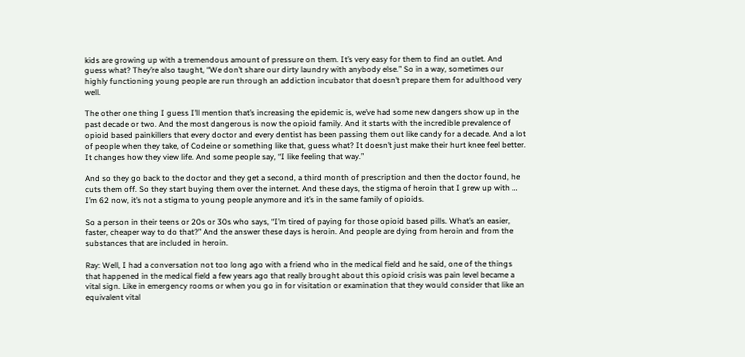kids are growing up with a tremendous amount of pressure on them. It’s very easy for them to find an outlet. And guess what? They’re also taught, “We don’t share our dirty laundry with anybody else.” So in a way, sometimes our highly functioning young people are run through an addiction incubator that doesn’t prepare them for adulthood very well.

The other one thing I guess I’ll mention that’s increasing the epidemic is, we’ve had some new dangers show up in the past decade or two. And the most dangerous is now the opioid family. And it starts with the incredible prevalence of opioid based painkillers that every doctor and every dentist has been passing them out like candy for a decade. And a lot of people when they take, of Codeine or something like that, guess what? It doesn’t just make their hurt knee feel better. It changes how they view life. And some people say, “I like feeling that way.”

And so they go back to the doctor and they get a second, a third month of prescription and then the doctor found, he cuts them off. So they start buying them over the internet. And these days, the stigma of heroin that I grew up with … I’m 62 now, it’s not a stigma to young people anymore and it’s in the same family of opioids.

So a person in their teens or 20s or 30s who says, “I’m tired of paying for those opioid based pills. What’s an easier, faster, cheaper way to do that?” And the answer these days is heroin. And people are dying from heroin and from the substances that are included in heroin.

Ray: Well, I had a conversation not too long ago with a friend who in the medical field and he said, one of the things that happened in the medical field a few years ago that really brought about this opioid crisis was pain level became a vital sign. Like in emergency rooms or when you go in for visitation or examination that they would consider that like an equivalent vital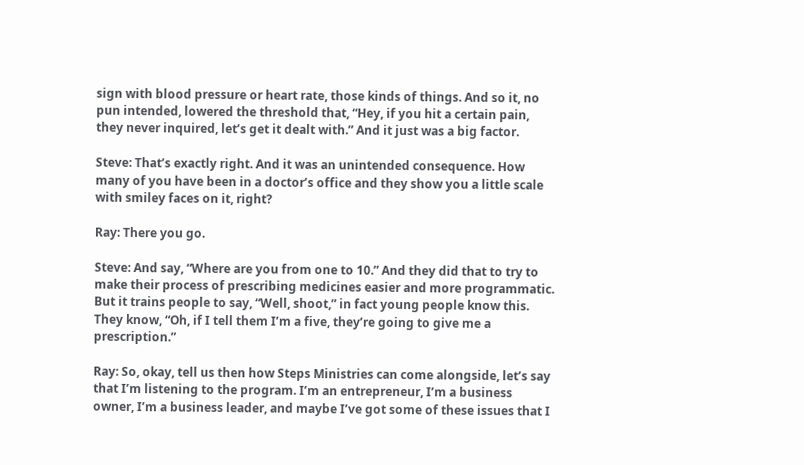sign with blood pressure or heart rate, those kinds of things. And so it, no pun intended, lowered the threshold that, “Hey, if you hit a certain pain, they never inquired, let’s get it dealt with.” And it just was a big factor.

Steve: That’s exactly right. And it was an unintended consequence. How many of you have been in a doctor’s office and they show you a little scale with smiley faces on it, right?

Ray: There you go.

Steve: And say, “Where are you from one to 10.” And they did that to try to make their process of prescribing medicines easier and more programmatic. But it trains people to say, “Well, shoot,” in fact young people know this. They know, “Oh, if I tell them I’m a five, they’re going to give me a prescription.”

Ray: So, okay, tell us then how Steps Ministries can come alongside, let’s say that I’m listening to the program. I’m an entrepreneur, I’m a business owner, I’m a business leader, and maybe I’ve got some of these issues that I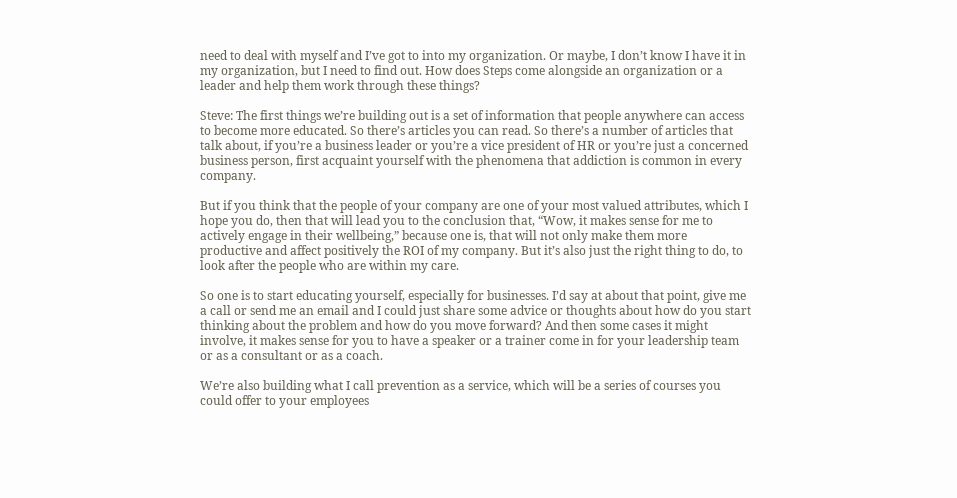need to deal with myself and I’ve got to into my organization. Or maybe, I don’t know I have it in my organization, but I need to find out. How does Steps come alongside an organization or a leader and help them work through these things?

Steve: The first things we’re building out is a set of information that people anywhere can access to become more educated. So there’s articles you can read. So there’s a number of articles that talk about, if you’re a business leader or you’re a vice president of HR or you’re just a concerned business person, first acquaint yourself with the phenomena that addiction is common in every company.

But if you think that the people of your company are one of your most valued attributes, which I hope you do, then that will lead you to the conclusion that, “Wow, it makes sense for me to actively engage in their wellbeing,” because one is, that will not only make them more productive and affect positively the ROI of my company. But it’s also just the right thing to do, to look after the people who are within my care.

So one is to start educating yourself, especially for businesses. I’d say at about that point, give me a call or send me an email and I could just share some advice or thoughts about how do you start thinking about the problem and how do you move forward? And then some cases it might involve, it makes sense for you to have a speaker or a trainer come in for your leadership team or as a consultant or as a coach.

We’re also building what I call prevention as a service, which will be a series of courses you could offer to your employees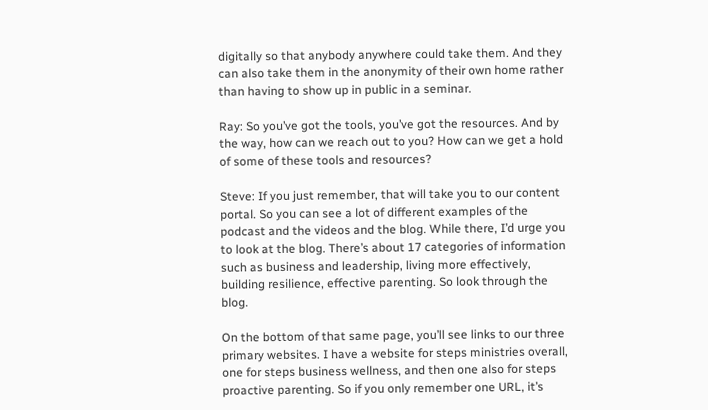digitally so that anybody anywhere could take them. And they can also take them in the anonymity of their own home rather than having to show up in public in a seminar.

Ray: So you’ve got the tools, you’ve got the resources. And by the way, how can we reach out to you? How can we get a hold of some of these tools and resources?

Steve: If you just remember, that will take you to our content portal. So you can see a lot of different examples of the podcast and the videos and the blog. While there, I’d urge you to look at the blog. There’s about 17 categories of information such as business and leadership, living more effectively, building resilience, effective parenting. So look through the blog.

On the bottom of that same page, you’ll see links to our three primary websites. I have a website for steps ministries overall, one for steps business wellness, and then one also for steps proactive parenting. So if you only remember one URL, it’s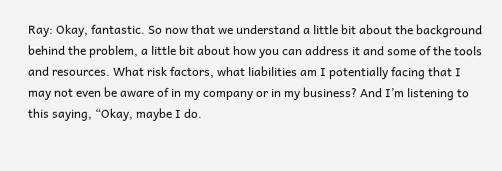Ray: Okay, fantastic. So now that we understand a little bit about the background behind the problem, a little bit about how you can address it and some of the tools and resources. What risk factors, what liabilities am I potentially facing that I may not even be aware of in my company or in my business? And I’m listening to this saying, “Okay, maybe I do.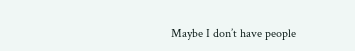Maybe I don’t have people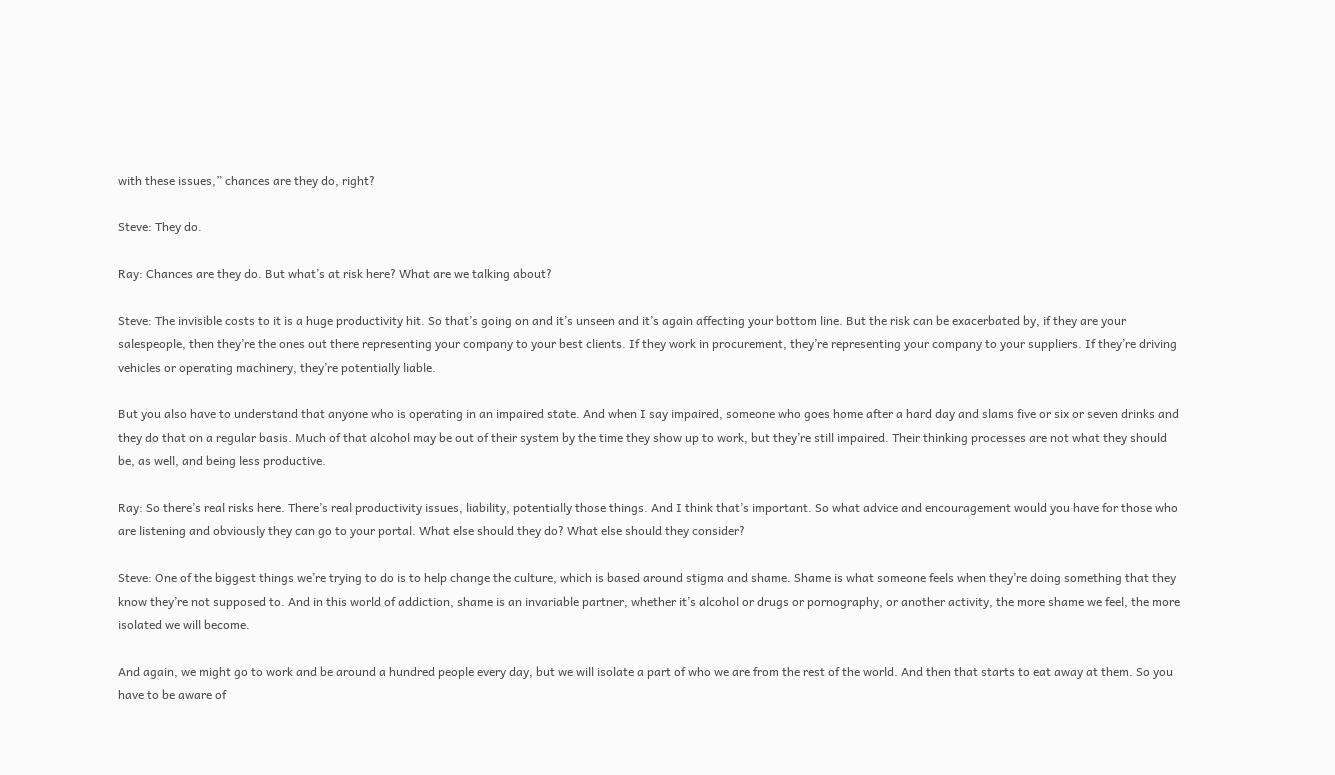with these issues,” chances are they do, right?

Steve: They do.

Ray: Chances are they do. But what’s at risk here? What are we talking about?

Steve: The invisible costs to it is a huge productivity hit. So that’s going on and it’s unseen and it’s again affecting your bottom line. But the risk can be exacerbated by, if they are your salespeople, then they’re the ones out there representing your company to your best clients. If they work in procurement, they’re representing your company to your suppliers. If they’re driving vehicles or operating machinery, they’re potentially liable.

But you also have to understand that anyone who is operating in an impaired state. And when I say impaired, someone who goes home after a hard day and slams five or six or seven drinks and they do that on a regular basis. Much of that alcohol may be out of their system by the time they show up to work, but they’re still impaired. Their thinking processes are not what they should be, as well, and being less productive.

Ray: So there’s real risks here. There’s real productivity issues, liability, potentially those things. And I think that’s important. So what advice and encouragement would you have for those who are listening and obviously they can go to your portal. What else should they do? What else should they consider?

Steve: One of the biggest things we’re trying to do is to help change the culture, which is based around stigma and shame. Shame is what someone feels when they’re doing something that they know they’re not supposed to. And in this world of addiction, shame is an invariable partner, whether it’s alcohol or drugs or pornography, or another activity, the more shame we feel, the more isolated we will become.

And again, we might go to work and be around a hundred people every day, but we will isolate a part of who we are from the rest of the world. And then that starts to eat away at them. So you have to be aware of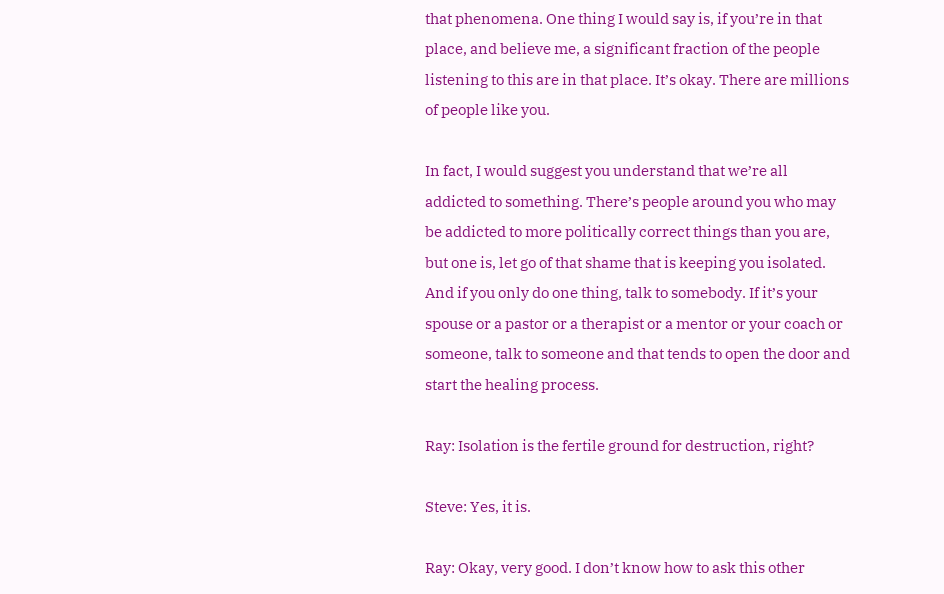that phenomena. One thing I would say is, if you’re in that place, and believe me, a significant fraction of the people listening to this are in that place. It’s okay. There are millions of people like you.

In fact, I would suggest you understand that we’re all addicted to something. There’s people around you who may be addicted to more politically correct things than you are, but one is, let go of that shame that is keeping you isolated. And if you only do one thing, talk to somebody. If it’s your spouse or a pastor or a therapist or a mentor or your coach or someone, talk to someone and that tends to open the door and start the healing process.

Ray: Isolation is the fertile ground for destruction, right?

Steve: Yes, it is.

Ray: Okay, very good. I don’t know how to ask this other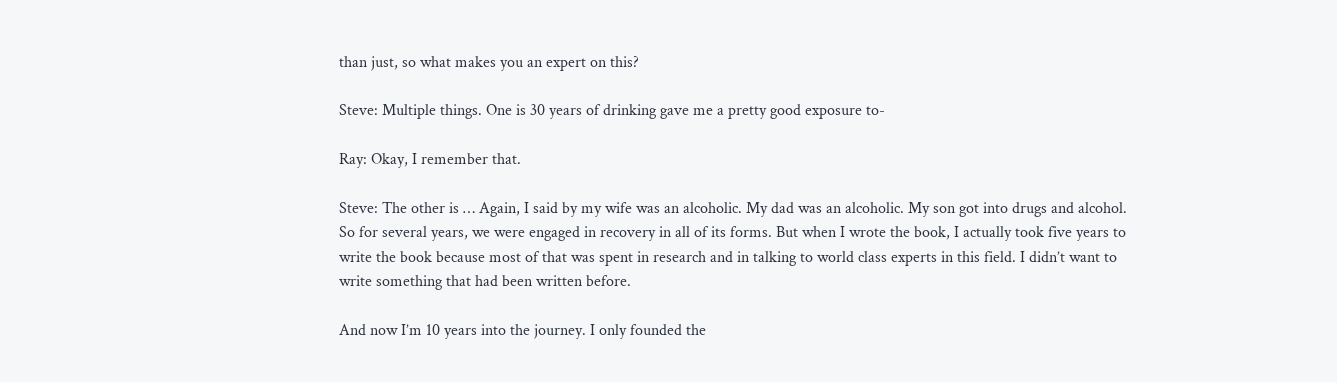than just, so what makes you an expert on this?

Steve: Multiple things. One is 30 years of drinking gave me a pretty good exposure to-

Ray: Okay, I remember that.

Steve: The other is … Again, I said by my wife was an alcoholic. My dad was an alcoholic. My son got into drugs and alcohol. So for several years, we were engaged in recovery in all of its forms. But when I wrote the book, I actually took five years to write the book because most of that was spent in research and in talking to world class experts in this field. I didn’t want to write something that had been written before.

And now I’m 10 years into the journey. I only founded the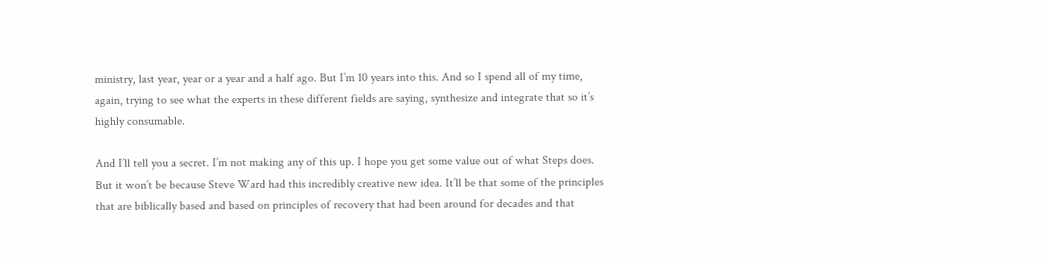ministry, last year, year or a year and a half ago. But I’m 10 years into this. And so I spend all of my time, again, trying to see what the experts in these different fields are saying, synthesize and integrate that so it’s highly consumable.

And I’ll tell you a secret. I’m not making any of this up. I hope you get some value out of what Steps does. But it won’t be because Steve Ward had this incredibly creative new idea. It’ll be that some of the principles that are biblically based and based on principles of recovery that had been around for decades and that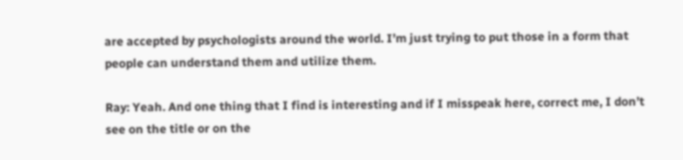are accepted by psychologists around the world. I’m just trying to put those in a form that people can understand them and utilize them.

Ray: Yeah. And one thing that I find is interesting and if I misspeak here, correct me, I don’t see on the title or on the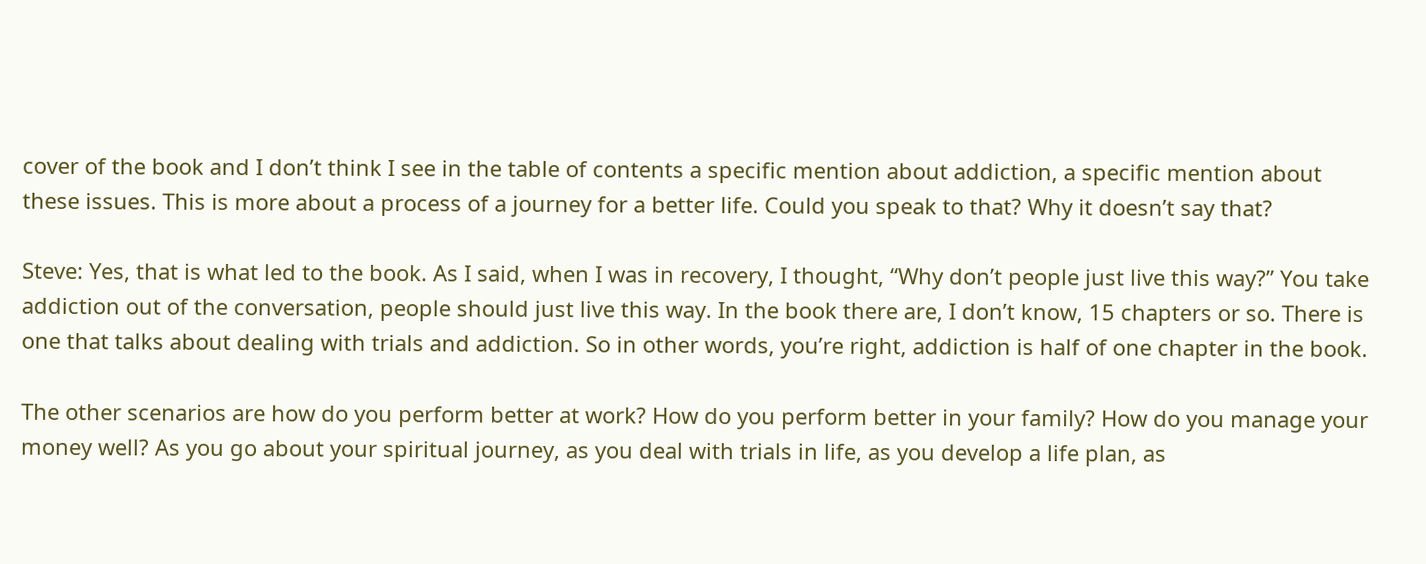cover of the book and I don’t think I see in the table of contents a specific mention about addiction, a specific mention about these issues. This is more about a process of a journey for a better life. Could you speak to that? Why it doesn’t say that?

Steve: Yes, that is what led to the book. As I said, when I was in recovery, I thought, “Why don’t people just live this way?” You take addiction out of the conversation, people should just live this way. In the book there are, I don’t know, 15 chapters or so. There is one that talks about dealing with trials and addiction. So in other words, you’re right, addiction is half of one chapter in the book.

The other scenarios are how do you perform better at work? How do you perform better in your family? How do you manage your money well? As you go about your spiritual journey, as you deal with trials in life, as you develop a life plan, as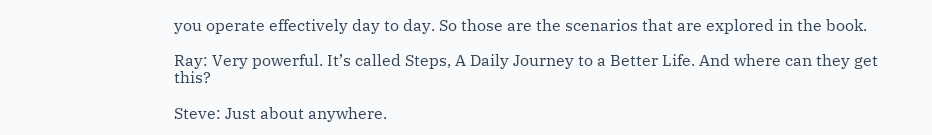you operate effectively day to day. So those are the scenarios that are explored in the book.

Ray: Very powerful. It’s called Steps, A Daily Journey to a Better Life. And where can they get this?

Steve: Just about anywhere.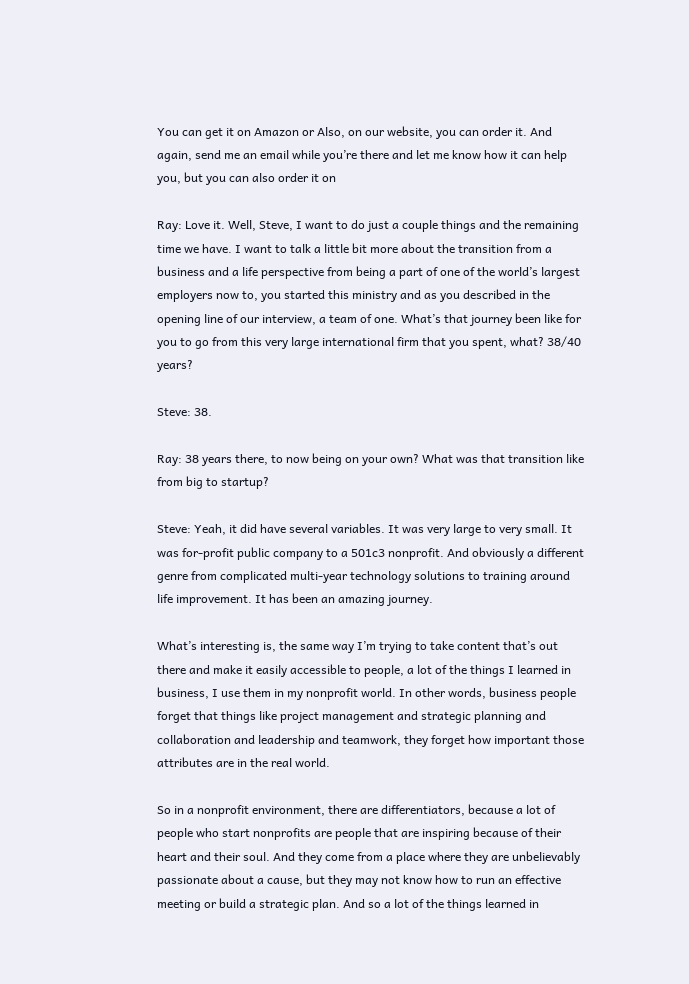You can get it on Amazon or Also, on our website, you can order it. And again, send me an email while you’re there and let me know how it can help you, but you can also order it on

Ray: Love it. Well, Steve, I want to do just a couple things and the remaining time we have. I want to talk a little bit more about the transition from a business and a life perspective from being a part of one of the world’s largest employers now to, you started this ministry and as you described in the opening line of our interview, a team of one. What’s that journey been like for you to go from this very large international firm that you spent, what? 38/40 years?

Steve: 38.

Ray: 38 years there, to now being on your own? What was that transition like from big to startup?

Steve: Yeah, it did have several variables. It was very large to very small. It was for-profit public company to a 501c3 nonprofit. And obviously a different genre from complicated multi-year technology solutions to training around life improvement. It has been an amazing journey.

What’s interesting is, the same way I’m trying to take content that’s out there and make it easily accessible to people, a lot of the things I learned in business, I use them in my nonprofit world. In other words, business people forget that things like project management and strategic planning and collaboration and leadership and teamwork, they forget how important those attributes are in the real world.

So in a nonprofit environment, there are differentiators, because a lot of people who start nonprofits are people that are inspiring because of their heart and their soul. And they come from a place where they are unbelievably passionate about a cause, but they may not know how to run an effective meeting or build a strategic plan. And so a lot of the things learned in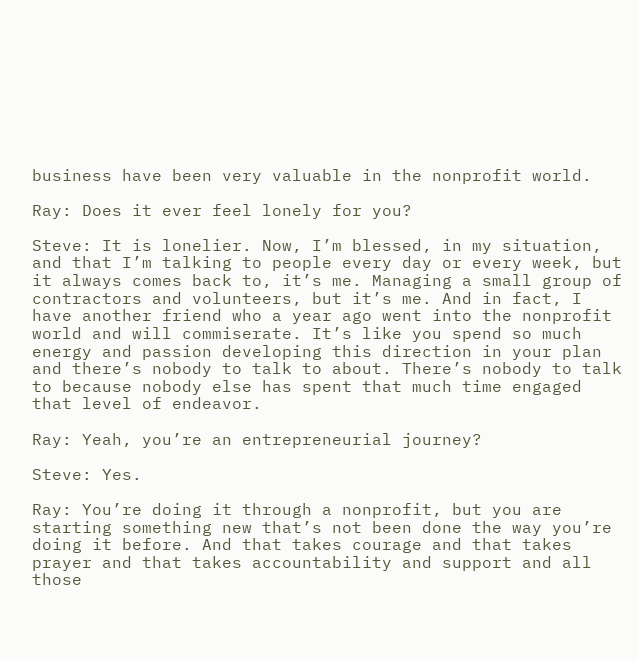business have been very valuable in the nonprofit world.

Ray: Does it ever feel lonely for you?

Steve: It is lonelier. Now, I’m blessed, in my situation, and that I’m talking to people every day or every week, but it always comes back to, it’s me. Managing a small group of contractors and volunteers, but it’s me. And in fact, I have another friend who a year ago went into the nonprofit world and will commiserate. It’s like you spend so much energy and passion developing this direction in your plan and there’s nobody to talk to about. There’s nobody to talk to because nobody else has spent that much time engaged that level of endeavor.

Ray: Yeah, you’re an entrepreneurial journey?

Steve: Yes.

Ray: You’re doing it through a nonprofit, but you are starting something new that’s not been done the way you’re doing it before. And that takes courage and that takes prayer and that takes accountability and support and all those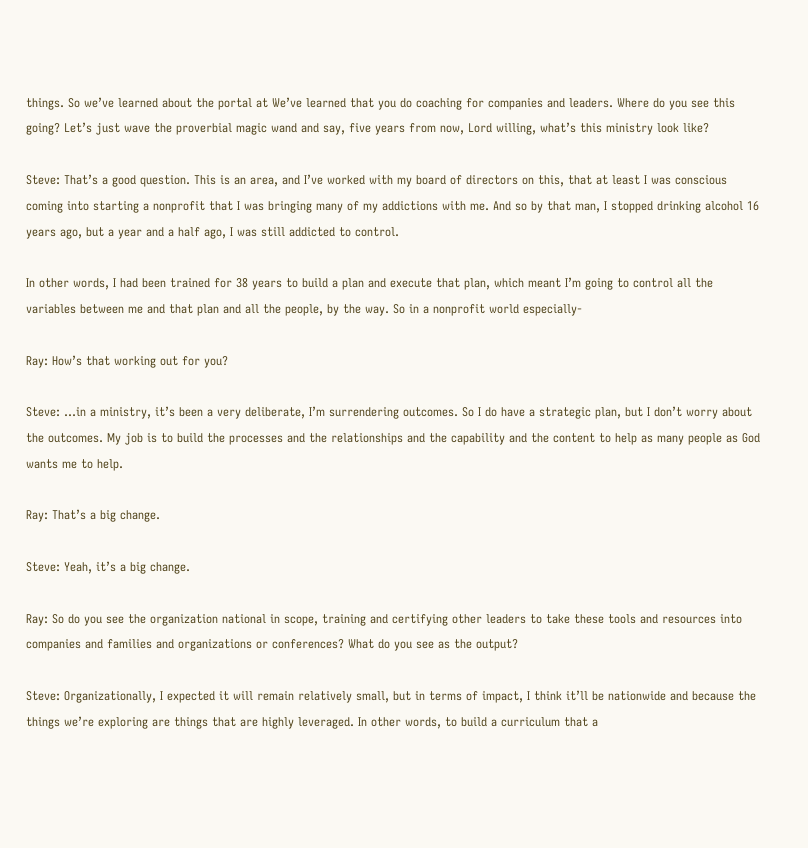things. So we’ve learned about the portal at We’ve learned that you do coaching for companies and leaders. Where do you see this going? Let’s just wave the proverbial magic wand and say, five years from now, Lord willing, what’s this ministry look like?

Steve: That’s a good question. This is an area, and I’ve worked with my board of directors on this, that at least I was conscious coming into starting a nonprofit that I was bringing many of my addictions with me. And so by that man, I stopped drinking alcohol 16 years ago, but a year and a half ago, I was still addicted to control.

In other words, I had been trained for 38 years to build a plan and execute that plan, which meant I’m going to control all the variables between me and that plan and all the people, by the way. So in a nonprofit world especially-

Ray: How’s that working out for you?

Steve: …in a ministry, it’s been a very deliberate, I’m surrendering outcomes. So I do have a strategic plan, but I don’t worry about the outcomes. My job is to build the processes and the relationships and the capability and the content to help as many people as God wants me to help.

Ray: That’s a big change.

Steve: Yeah, it’s a big change.

Ray: So do you see the organization national in scope, training and certifying other leaders to take these tools and resources into companies and families and organizations or conferences? What do you see as the output?

Steve: Organizationally, I expected it will remain relatively small, but in terms of impact, I think it’ll be nationwide and because the things we’re exploring are things that are highly leveraged. In other words, to build a curriculum that a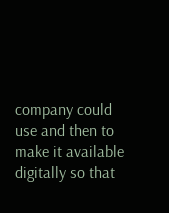company could use and then to make it available digitally so that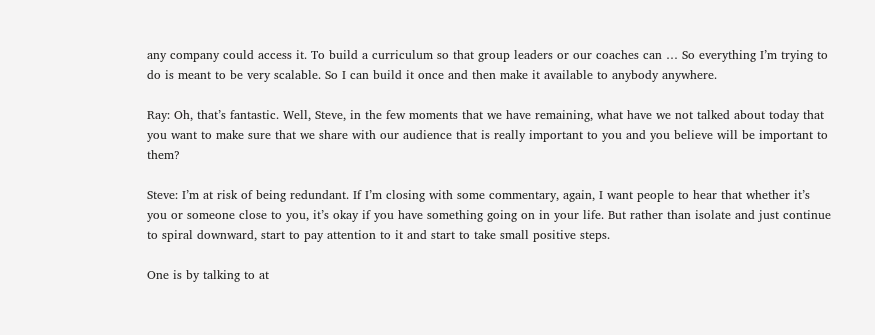any company could access it. To build a curriculum so that group leaders or our coaches can … So everything I’m trying to do is meant to be very scalable. So I can build it once and then make it available to anybody anywhere.

Ray: Oh, that’s fantastic. Well, Steve, in the few moments that we have remaining, what have we not talked about today that you want to make sure that we share with our audience that is really important to you and you believe will be important to them?

Steve: I’m at risk of being redundant. If I’m closing with some commentary, again, I want people to hear that whether it’s you or someone close to you, it’s okay if you have something going on in your life. But rather than isolate and just continue to spiral downward, start to pay attention to it and start to take small positive steps.

One is by talking to at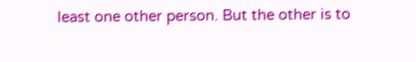least one other person. But the other is to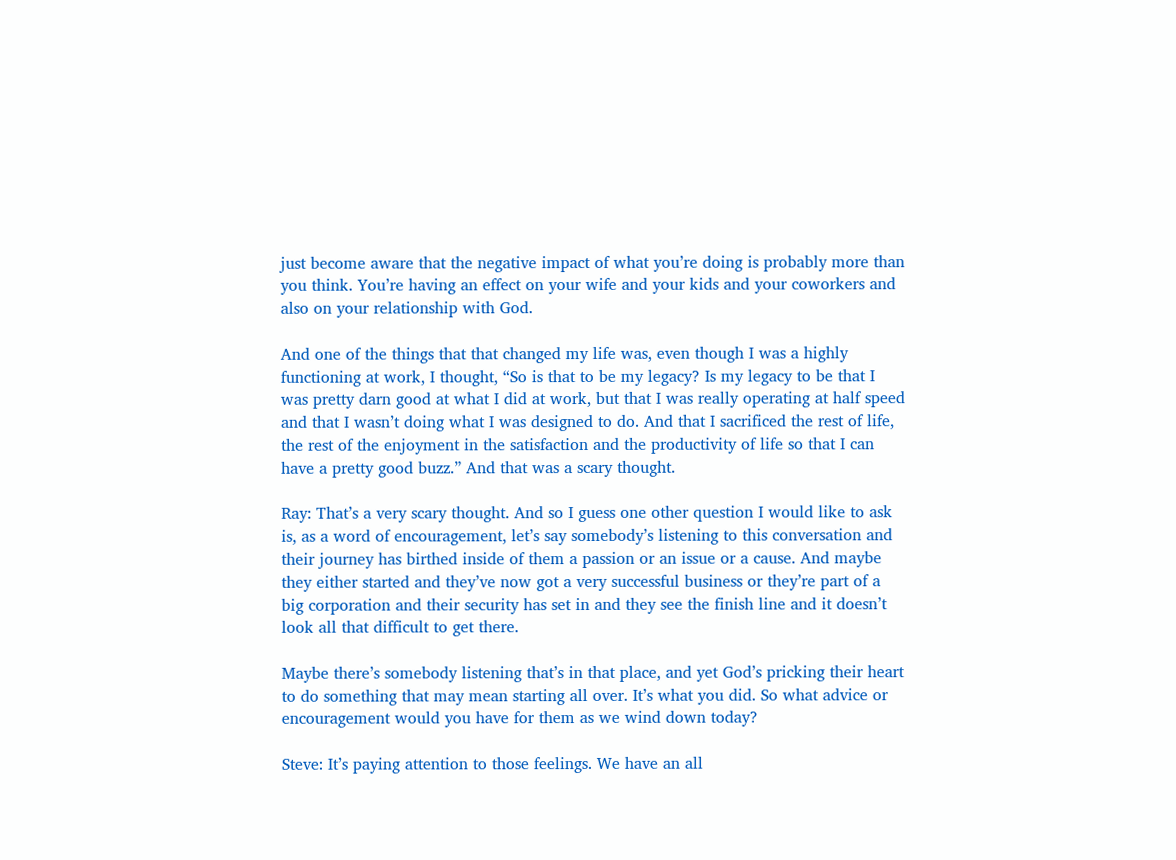just become aware that the negative impact of what you’re doing is probably more than you think. You’re having an effect on your wife and your kids and your coworkers and also on your relationship with God.

And one of the things that that changed my life was, even though I was a highly functioning at work, I thought, “So is that to be my legacy? Is my legacy to be that I was pretty darn good at what I did at work, but that I was really operating at half speed and that I wasn’t doing what I was designed to do. And that I sacrificed the rest of life, the rest of the enjoyment in the satisfaction and the productivity of life so that I can have a pretty good buzz.” And that was a scary thought.

Ray: That’s a very scary thought. And so I guess one other question I would like to ask is, as a word of encouragement, let’s say somebody’s listening to this conversation and their journey has birthed inside of them a passion or an issue or a cause. And maybe they either started and they’ve now got a very successful business or they’re part of a big corporation and their security has set in and they see the finish line and it doesn’t look all that difficult to get there.

Maybe there’s somebody listening that’s in that place, and yet God’s pricking their heart to do something that may mean starting all over. It’s what you did. So what advice or encouragement would you have for them as we wind down today?

Steve: It’s paying attention to those feelings. We have an all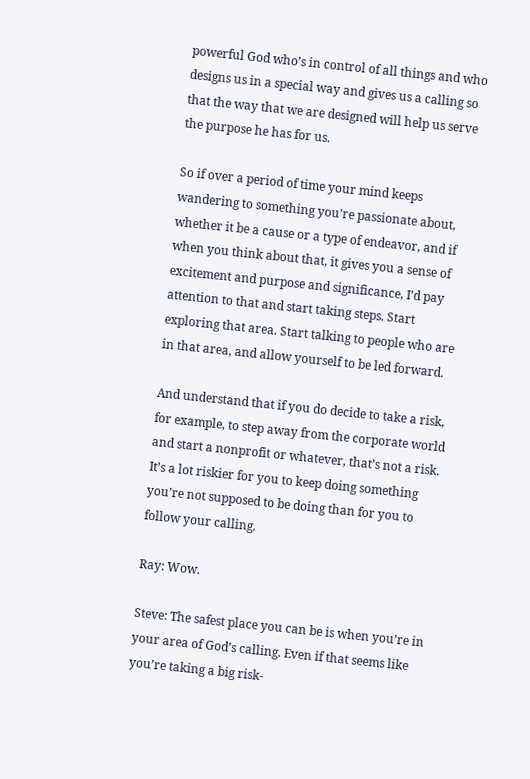powerful God who’s in control of all things and who designs us in a special way and gives us a calling so that the way that we are designed will help us serve the purpose he has for us.

So if over a period of time your mind keeps wandering to something you’re passionate about, whether it be a cause or a type of endeavor, and if when you think about that, it gives you a sense of excitement and purpose and significance, I’d pay attention to that and start taking steps. Start exploring that area. Start talking to people who are in that area, and allow yourself to be led forward.

And understand that if you do decide to take a risk, for example, to step away from the corporate world and start a nonprofit or whatever, that’s not a risk. It’s a lot riskier for you to keep doing something you’re not supposed to be doing than for you to follow your calling.

Ray: Wow.

Steve: The safest place you can be is when you’re in your area of God’s calling. Even if that seems like you’re taking a big risk-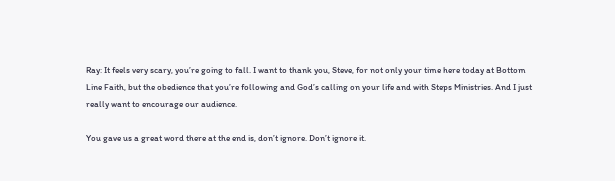Ray: It feels very scary, you’re going to fall. I want to thank you, Steve, for not only your time here today at Bottom Line Faith, but the obedience that you’re following and God’s calling on your life and with Steps Ministries. And I just really want to encourage our audience.

You gave us a great word there at the end is, don’t ignore. Don’t ignore it.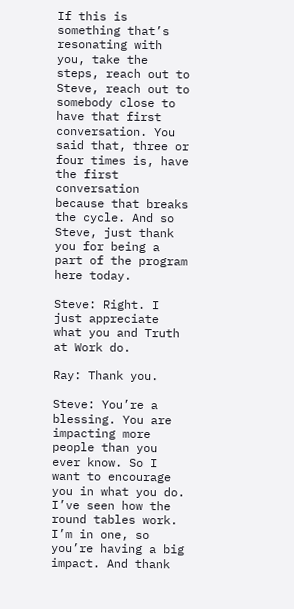If this is something that’s resonating with you, take the steps, reach out to Steve, reach out to somebody close to have that first conversation. You said that, three or four times is, have the first conversation because that breaks the cycle. And so Steve, just thank you for being a part of the program here today.

Steve: Right. I just appreciate what you and Truth at Work do.

Ray: Thank you.

Steve: You’re a blessing. You are impacting more people than you ever know. So I want to encourage you in what you do. I’ve seen how the round tables work. I’m in one, so you’re having a big impact. And thank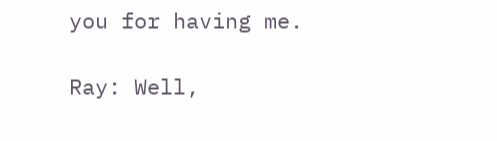you for having me.

Ray: Well,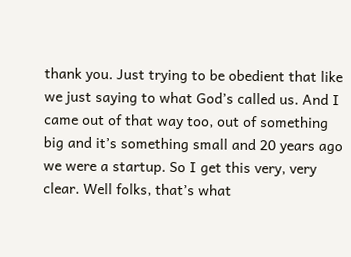thank you. Just trying to be obedient that like we just saying to what God’s called us. And I came out of that way too, out of something big and it’s something small and 20 years ago we were a startup. So I get this very, very clear. Well folks, that’s what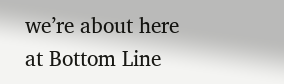we’re about here at Bottom Line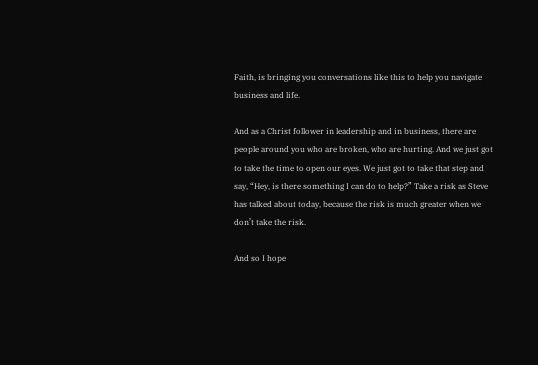Faith, is bringing you conversations like this to help you navigate business and life.

And as a Christ follower in leadership and in business, there are people around you who are broken, who are hurting. And we just got to take the time to open our eyes. We just got to take that step and say, “Hey, is there something I can do to help?” Take a risk as Steve has talked about today, because the risk is much greater when we don’t take the risk.

And so I hope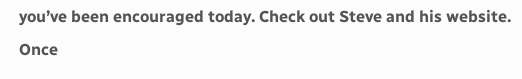you’ve been encouraged today. Check out Steve and his website. Once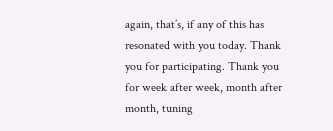again, that’s, if any of this has resonated with you today. Thank you for participating. Thank you for week after week, month after month, tuning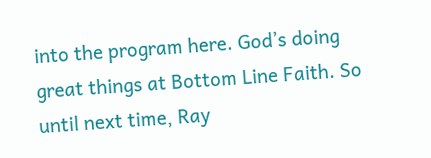into the program here. God’s doing great things at Bottom Line Faith. So until next time, Ray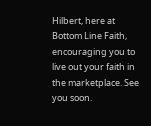Hilbert, here at Bottom Line Faith, encouraging you to live out your faith in the marketplace. See you soon.